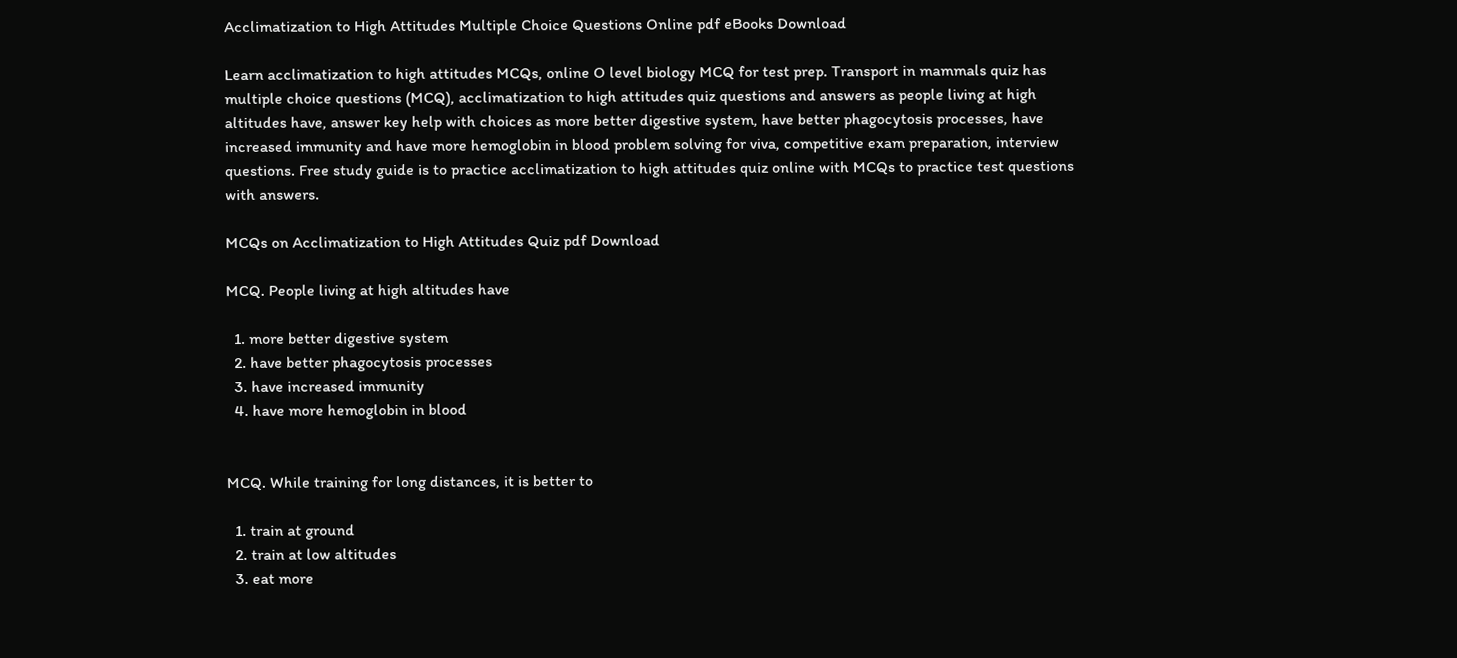Acclimatization to High Attitudes Multiple Choice Questions Online pdf eBooks Download

Learn acclimatization to high attitudes MCQs, online O level biology MCQ for test prep. Transport in mammals quiz has multiple choice questions (MCQ), acclimatization to high attitudes quiz questions and answers as people living at high altitudes have, answer key help with choices as more better digestive system, have better phagocytosis processes, have increased immunity and have more hemoglobin in blood problem solving for viva, competitive exam preparation, interview questions. Free study guide is to practice acclimatization to high attitudes quiz online with MCQs to practice test questions with answers.

MCQs on Acclimatization to High Attitudes Quiz pdf Download

MCQ. People living at high altitudes have

  1. more better digestive system
  2. have better phagocytosis processes
  3. have increased immunity
  4. have more hemoglobin in blood


MCQ. While training for long distances, it is better to

  1. train at ground
  2. train at low altitudes
  3. eat more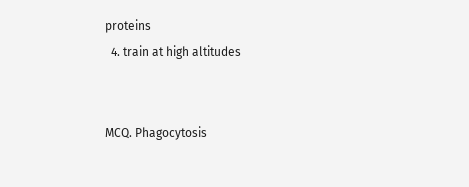proteins
  4. train at high altitudes


MCQ. Phagocytosis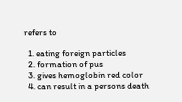refers to

  1. eating foreign particles
  2. formation of pus
  3. gives hemoglobin red color
  4. can result in a persons death